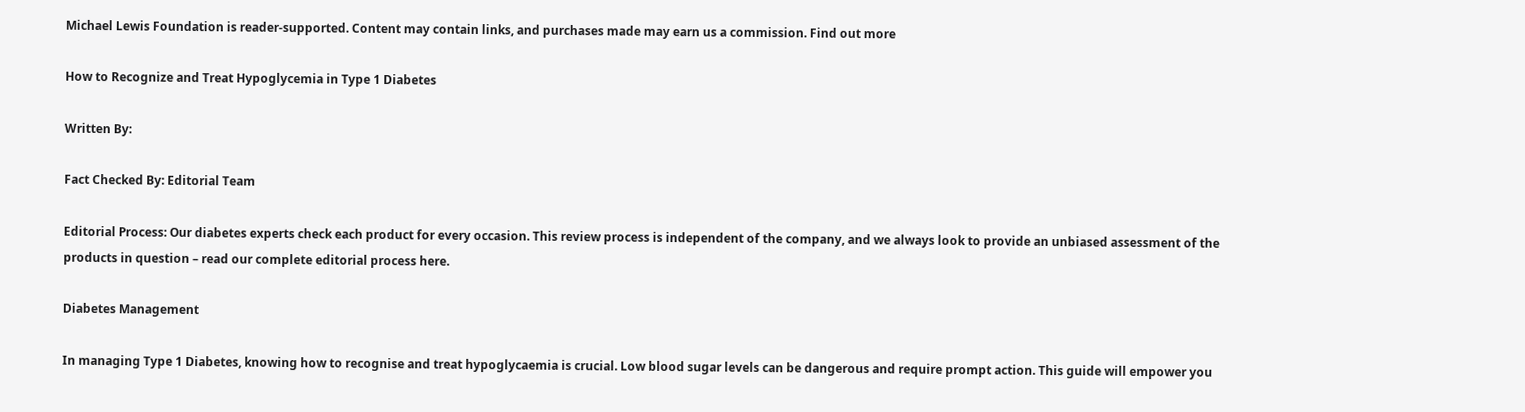Michael Lewis Foundation is reader-supported. Content may contain links, and purchases made may earn us a commission. Find out more

How to Recognize and Treat Hypoglycemia in Type 1 Diabetes

Written By:

Fact Checked By: Editorial Team

Editorial Process: Our diabetes experts check each product for every occasion. This review process is independent of the company, and we always look to provide an unbiased assessment of the products in question – read our complete editorial process here.

Diabetes Management

In managing Type 1 Diabetes, knowing how to recognise and treat hypoglycaemia is crucial. Low blood sugar levels can be dangerous and require prompt action. This guide will empower you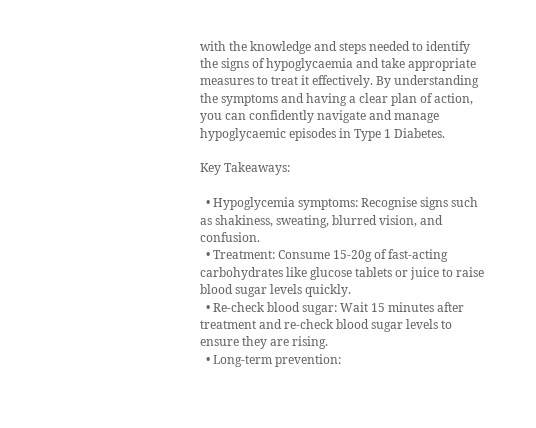with the knowledge and steps needed to identify the signs of hypoglycaemia and take appropriate measures to treat it effectively. By understanding the symptoms and having a clear plan of action, you can confidently navigate and manage hypoglycaemic episodes in Type 1 Diabetes.

Key Takeaways:

  • Hypoglycemia symptoms: Recognise signs such as shakiness, sweating, blurred vision, and confusion.
  • Treatment: Consume 15-20g of fast-acting carbohydrates like glucose tablets or juice to raise blood sugar levels quickly.
  • Re-check blood sugar: Wait 15 minutes after treatment and re-check blood sugar levels to ensure they are rising.
  • Long-term prevention: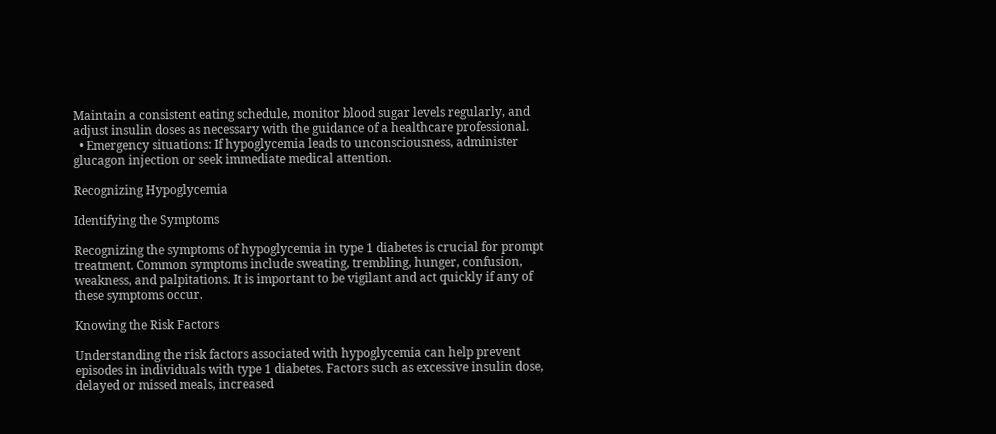Maintain a consistent eating schedule, monitor blood sugar levels regularly, and adjust insulin doses as necessary with the guidance of a healthcare professional.
  • Emergency situations: If hypoglycemia leads to unconsciousness, administer glucagon injection or seek immediate medical attention.

Recognizing Hypoglycemia

Identifying the Symptoms

Recognizing the symptoms of hypoglycemia in type 1 diabetes is crucial for prompt treatment. Common symptoms include sweating, trembling, hunger, confusion, weakness, and palpitations. It is important to be vigilant and act quickly if any of these symptoms occur.

Knowing the Risk Factors

Understanding the risk factors associated with hypoglycemia can help prevent episodes in individuals with type 1 diabetes. Factors such as excessive insulin dose, delayed or missed meals, increased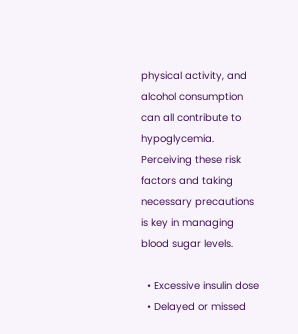physical activity, and alcohol consumption can all contribute to hypoglycemia. Perceiving these risk factors and taking necessary precautions is key in managing blood sugar levels.

  • Excessive insulin dose
  • Delayed or missed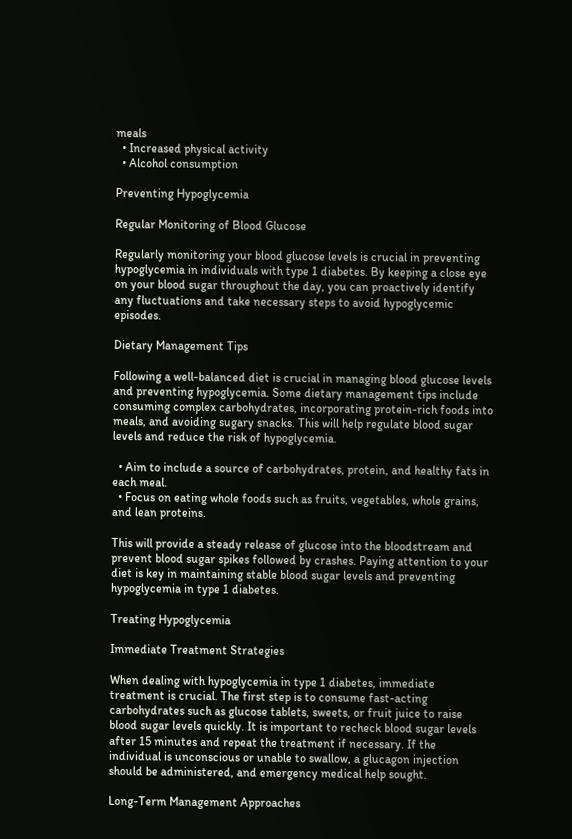meals
  • Increased physical activity
  • Alcohol consumption

Preventing Hypoglycemia

Regular Monitoring of Blood Glucose

Regularly monitoring your blood glucose levels is crucial in preventing hypoglycemia in individuals with type 1 diabetes. By keeping a close eye on your blood sugar throughout the day, you can proactively identify any fluctuations and take necessary steps to avoid hypoglycemic episodes.

Dietary Management Tips

Following a well-balanced diet is crucial in managing blood glucose levels and preventing hypoglycemia. Some dietary management tips include consuming complex carbohydrates, incorporating protein-rich foods into meals, and avoiding sugary snacks. This will help regulate blood sugar levels and reduce the risk of hypoglycemia.

  • Aim to include a source of carbohydrates, protein, and healthy fats in each meal.
  • Focus on eating whole foods such as fruits, vegetables, whole grains, and lean proteins.

This will provide a steady release of glucose into the bloodstream and prevent blood sugar spikes followed by crashes. Paying attention to your diet is key in maintaining stable blood sugar levels and preventing hypoglycemia in type 1 diabetes.

Treating Hypoglycemia

Immediate Treatment Strategies

When dealing with hypoglycemia in type 1 diabetes, immediate treatment is crucial. The first step is to consume fast-acting carbohydrates such as glucose tablets, sweets, or fruit juice to raise blood sugar levels quickly. It is important to recheck blood sugar levels after 15 minutes and repeat the treatment if necessary. If the individual is unconscious or unable to swallow, a glucagon injection should be administered, and emergency medical help sought.

Long-Term Management Approaches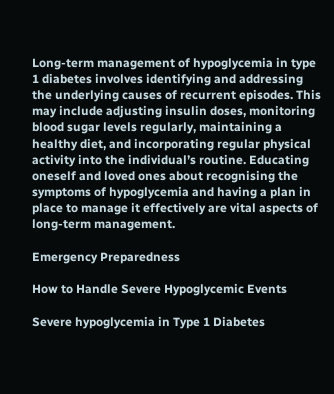Long-term management of hypoglycemia in type 1 diabetes involves identifying and addressing the underlying causes of recurrent episodes. This may include adjusting insulin doses, monitoring blood sugar levels regularly, maintaining a healthy diet, and incorporating regular physical activity into the individual’s routine. Educating oneself and loved ones about recognising the symptoms of hypoglycemia and having a plan in place to manage it effectively are vital aspects of long-term management.

Emergency Preparedness

How to Handle Severe Hypoglycemic Events

Severe hypoglycemia in Type 1 Diabetes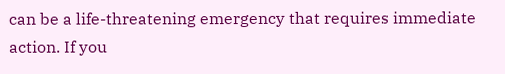can be a life-threatening emergency that requires immediate action. If you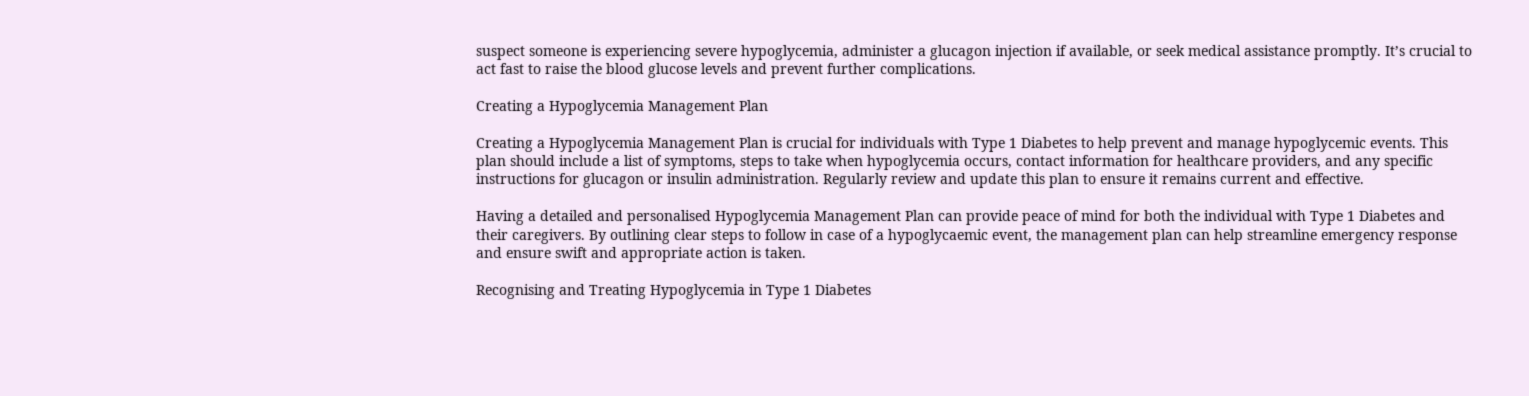suspect someone is experiencing severe hypoglycemia, administer a glucagon injection if available, or seek medical assistance promptly. It’s crucial to act fast to raise the blood glucose levels and prevent further complications.

Creating a Hypoglycemia Management Plan

Creating a Hypoglycemia Management Plan is crucial for individuals with Type 1 Diabetes to help prevent and manage hypoglycemic events. This plan should include a list of symptoms, steps to take when hypoglycemia occurs, contact information for healthcare providers, and any specific instructions for glucagon or insulin administration. Regularly review and update this plan to ensure it remains current and effective.

Having a detailed and personalised Hypoglycemia Management Plan can provide peace of mind for both the individual with Type 1 Diabetes and their caregivers. By outlining clear steps to follow in case of a hypoglycaemic event, the management plan can help streamline emergency response and ensure swift and appropriate action is taken.

Recognising and Treating Hypoglycemia in Type 1 Diabetes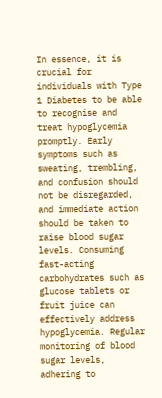In essence, it is crucial for individuals with Type 1 Diabetes to be able to recognise and treat hypoglycemia promptly. Early symptoms such as sweating, trembling, and confusion should not be disregarded, and immediate action should be taken to raise blood sugar levels. Consuming fast-acting carbohydrates such as glucose tablets or fruit juice can effectively address hypoglycemia. Regular monitoring of blood sugar levels, adhering to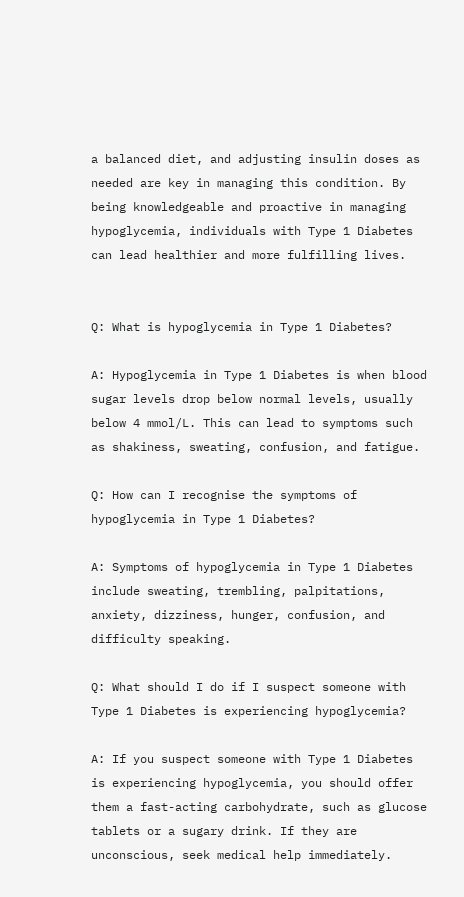a balanced diet, and adjusting insulin doses as needed are key in managing this condition. By being knowledgeable and proactive in managing hypoglycemia, individuals with Type 1 Diabetes can lead healthier and more fulfilling lives.


Q: What is hypoglycemia in Type 1 Diabetes?

A: Hypoglycemia in Type 1 Diabetes is when blood sugar levels drop below normal levels, usually below 4 mmol/L. This can lead to symptoms such as shakiness, sweating, confusion, and fatigue.

Q: How can I recognise the symptoms of hypoglycemia in Type 1 Diabetes?

A: Symptoms of hypoglycemia in Type 1 Diabetes include sweating, trembling, palpitations, anxiety, dizziness, hunger, confusion, and difficulty speaking.

Q: What should I do if I suspect someone with Type 1 Diabetes is experiencing hypoglycemia?

A: If you suspect someone with Type 1 Diabetes is experiencing hypoglycemia, you should offer them a fast-acting carbohydrate, such as glucose tablets or a sugary drink. If they are unconscious, seek medical help immediately.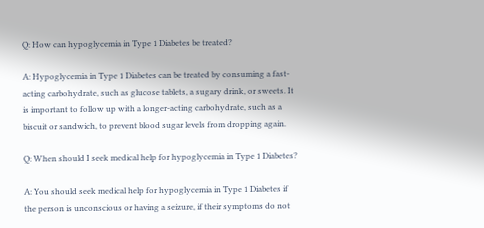Q: How can hypoglycemia in Type 1 Diabetes be treated?

A: Hypoglycemia in Type 1 Diabetes can be treated by consuming a fast-acting carbohydrate, such as glucose tablets, a sugary drink, or sweets. It is important to follow up with a longer-acting carbohydrate, such as a biscuit or sandwich, to prevent blood sugar levels from dropping again.

Q: When should I seek medical help for hypoglycemia in Type 1 Diabetes?

A: You should seek medical help for hypoglycemia in Type 1 Diabetes if the person is unconscious or having a seizure, if their symptoms do not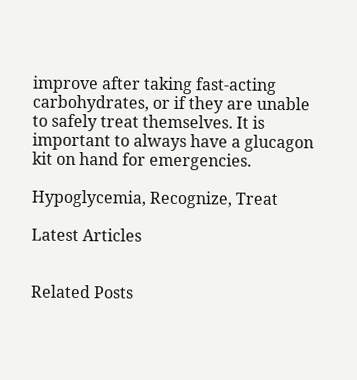improve after taking fast-acting carbohydrates, or if they are unable to safely treat themselves. It is important to always have a glucagon kit on hand for emergencies.

Hypoglycemia, Recognize, Treat

Latest Articles


Related Posts